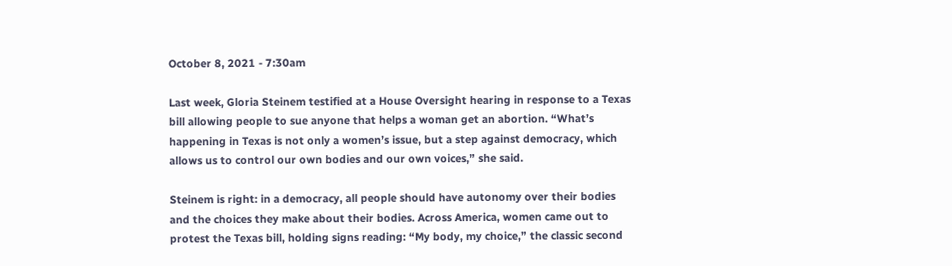October 8, 2021 - 7:30am

Last week, Gloria Steinem testified at a House Oversight hearing in response to a Texas bill allowing people to sue anyone that helps a woman get an abortion. “What’s happening in Texas is not only a women’s issue, but a step against democracy, which allows us to control our own bodies and our own voices,” she said.

Steinem is right: in a democracy, all people should have autonomy over their bodies and the choices they make about their bodies. Across America, women came out to protest the Texas bill, holding signs reading: “My body, my choice,” the classic second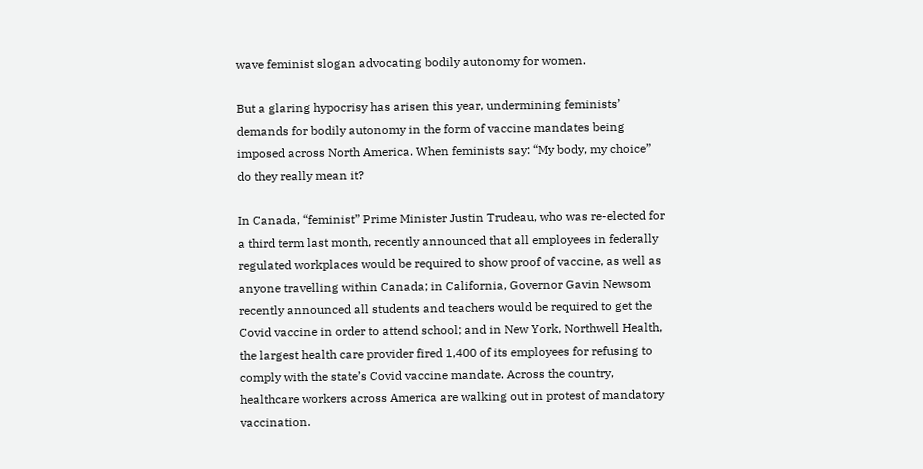wave feminist slogan advocating bodily autonomy for women.

But a glaring hypocrisy has arisen this year, undermining feminists’ demands for bodily autonomy in the form of vaccine mandates being imposed across North America. When feminists say: “My body, my choice” do they really mean it?

In Canada, “feminist” Prime Minister Justin Trudeau, who was re-elected for a third term last month, recently announced that all employees in federally regulated workplaces would be required to show proof of vaccine, as well as anyone travelling within Canada; in California, Governor Gavin Newsom recently announced all students and teachers would be required to get the Covid vaccine in order to attend school; and in New York, Northwell Health, the largest health care provider fired 1,400 of its employees for refusing to comply with the state’s Covid vaccine mandate. Across the country, healthcare workers across America are walking out in protest of mandatory vaccination.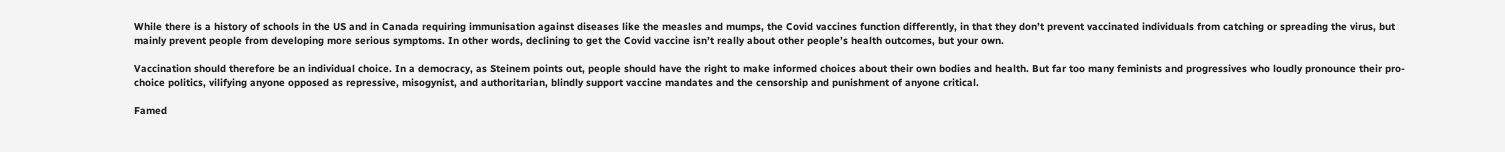While there is a history of schools in the US and in Canada requiring immunisation against diseases like the measles and mumps, the Covid vaccines function differently, in that they don’t prevent vaccinated individuals from catching or spreading the virus, but mainly prevent people from developing more serious symptoms. In other words, declining to get the Covid vaccine isn’t really about other people’s health outcomes, but your own.

Vaccination should therefore be an individual choice. In a democracy, as Steinem points out, people should have the right to make informed choices about their own bodies and health. But far too many feminists and progressives who loudly pronounce their pro-choice politics, vilifying anyone opposed as repressive, misogynist, and authoritarian, blindly support vaccine mandates and the censorship and punishment of anyone critical.

Famed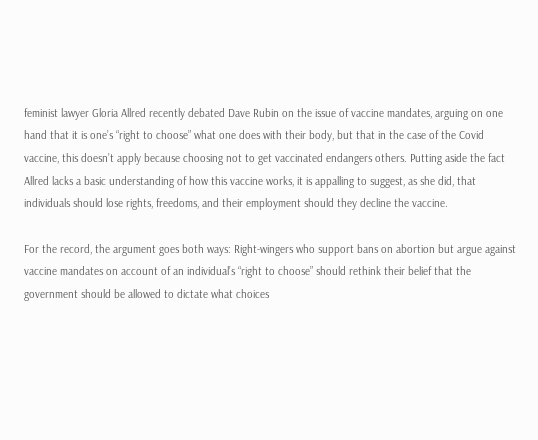feminist lawyer Gloria Allred recently debated Dave Rubin on the issue of vaccine mandates, arguing on one hand that it is one’s “right to choose” what one does with their body, but that in the case of the Covid vaccine, this doesn’t apply because choosing not to get vaccinated endangers others. Putting aside the fact Allred lacks a basic understanding of how this vaccine works, it is appalling to suggest, as she did, that individuals should lose rights, freedoms, and their employment should they decline the vaccine.

For the record, the argument goes both ways: Right-wingers who support bans on abortion but argue against vaccine mandates on account of an individual’s “right to choose” should rethink their belief that the government should be allowed to dictate what choices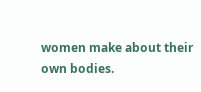women make about their own bodies.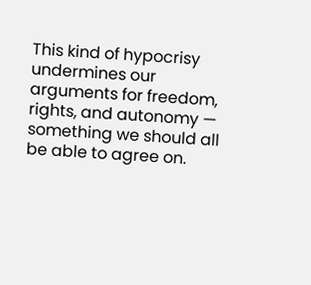This kind of hypocrisy undermines our arguments for freedom, rights, and autonomy — something we should all be able to agree on.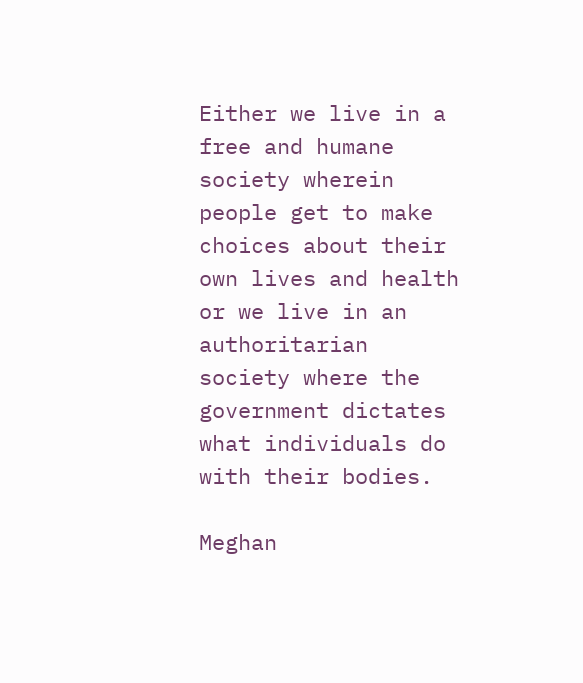Either we live in a free and humane society wherein people get to make choices about their own lives and health or we live in an authoritarian society where the government dictates what individuals do with their bodies.

Meghan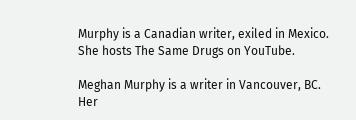Murphy is a Canadian writer, exiled in Mexico. She hosts The Same Drugs on YouTube.

Meghan Murphy is a writer in Vancouver, BC. Her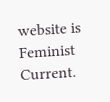website is Feminist Current.